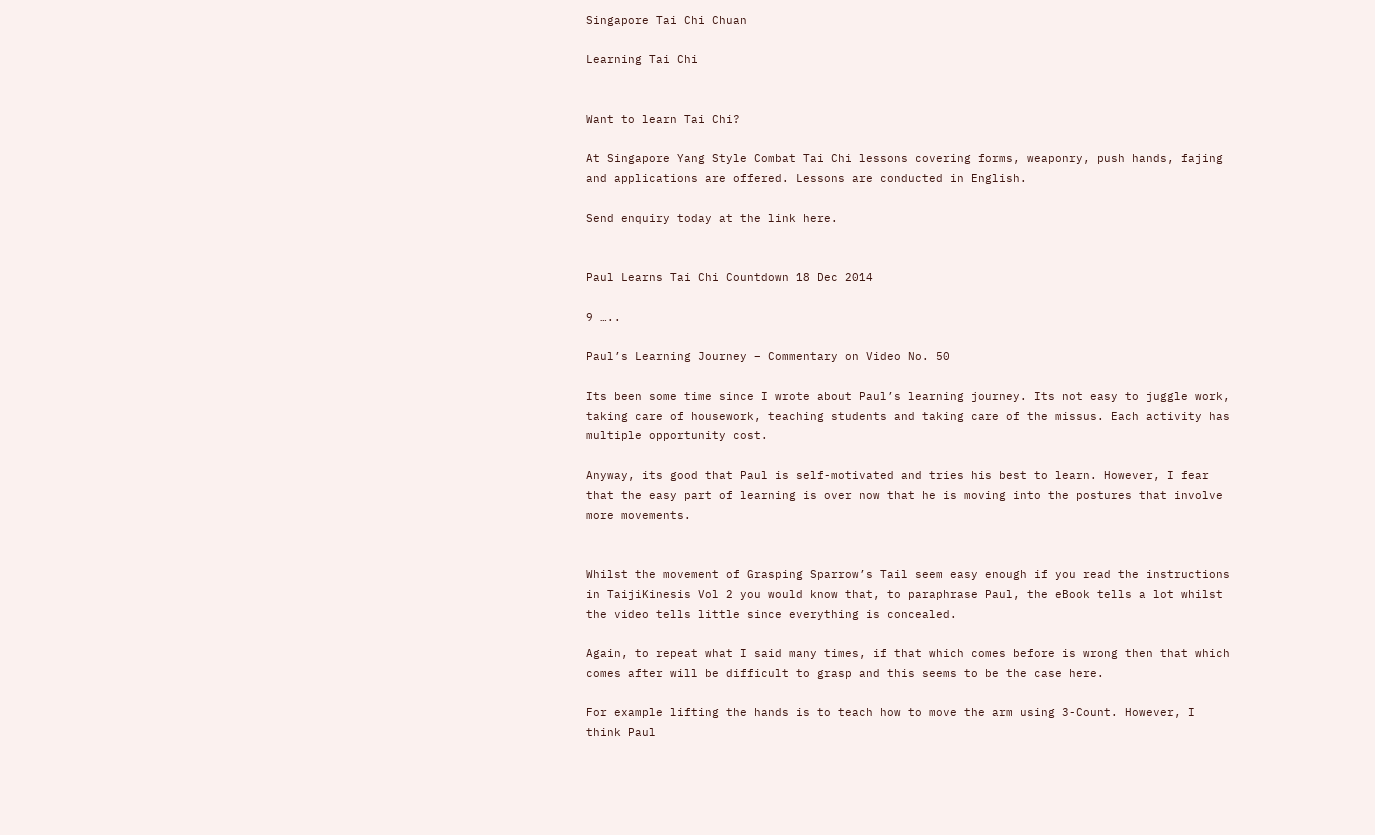Singapore Tai Chi Chuan

Learning Tai Chi


Want to learn Tai Chi?

At Singapore Yang Style Combat Tai Chi lessons covering forms, weaponry, push hands, fajing and applications are offered. Lessons are conducted in English.

Send enquiry today at the link here.


Paul Learns Tai Chi Countdown 18 Dec 2014

9 …..

Paul’s Learning Journey – Commentary on Video No. 50

Its been some time since I wrote about Paul’s learning journey. Its not easy to juggle work, taking care of housework, teaching students and taking care of the missus. Each activity has multiple opportunity cost.

Anyway, its good that Paul is self-motivated and tries his best to learn. However, I fear that the easy part of learning is over now that he is moving into the postures that involve more movements.


Whilst the movement of Grasping Sparrow’s Tail seem easy enough if you read the instructions in TaijiKinesis Vol 2 you would know that, to paraphrase Paul, the eBook tells a lot whilst the video tells little since everything is concealed.

Again, to repeat what I said many times, if that which comes before is wrong then that which comes after will be difficult to grasp and this seems to be the case here.

For example lifting the hands is to teach how to move the arm using 3-Count. However, I think Paul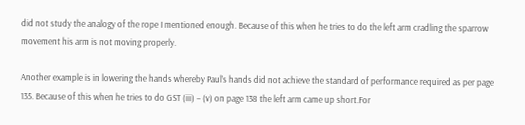did not study the analogy of the rope I mentioned enough. Because of this when he tries to do the left arm cradling the sparrow movement his arm is not moving properly.

Another example is in lowering the hands whereby Paul’s hands did not achieve the standard of performance required as per page 135. Because of this when he tries to do GST (iii) – (v) on page 138 the left arm came up short.For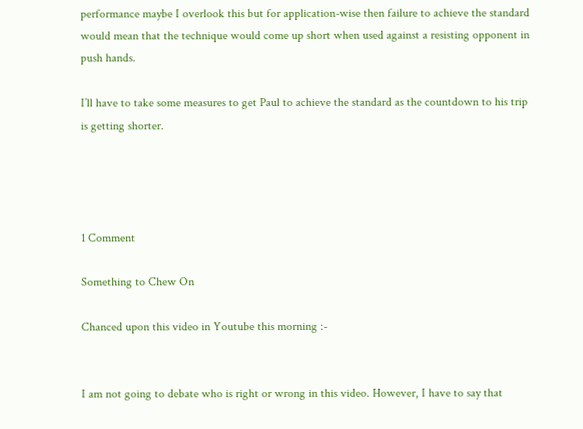performance maybe I overlook this but for application-wise then failure to achieve the standard would mean that the technique would come up short when used against a resisting opponent in push hands.

I’ll have to take some measures to get Paul to achieve the standard as the countdown to his trip is getting shorter.




1 Comment

Something to Chew On

Chanced upon this video in Youtube this morning :-


I am not going to debate who is right or wrong in this video. However, I have to say that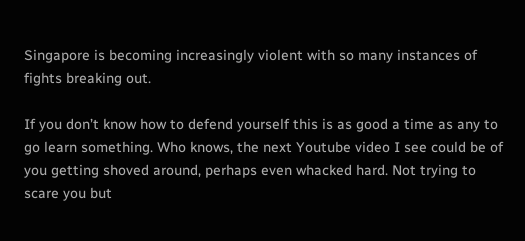Singapore is becoming increasingly violent with so many instances of fights breaking out.

If you don’t know how to defend yourself this is as good a time as any to go learn something. Who knows, the next Youtube video I see could be of you getting shoved around, perhaps even whacked hard. Not trying to scare you but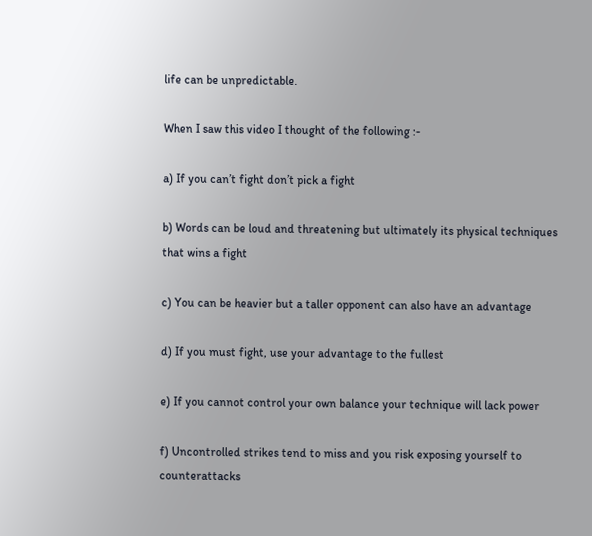life can be unpredictable.

When I saw this video I thought of the following :-

a) If you can’t fight don’t pick a fight

b) Words can be loud and threatening but ultimately its physical techniques that wins a fight

c) You can be heavier but a taller opponent can also have an advantage

d) If you must fight, use your advantage to the fullest

e) If you cannot control your own balance your technique will lack power

f) Uncontrolled strikes tend to miss and you risk exposing yourself to counterattacks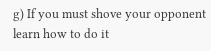g) If you must shove your opponent learn how to do it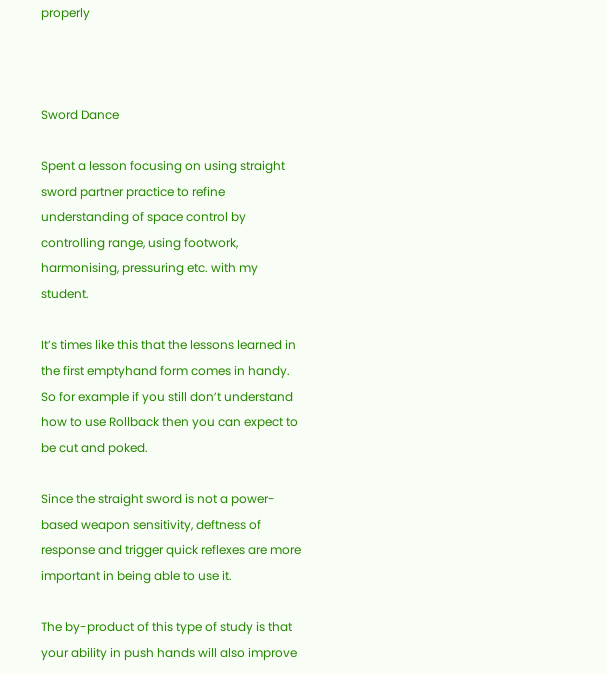properly



Sword Dance

Spent a lesson focusing on using straight sword partner practice to refine understanding of space control by controlling range, using footwork, harmonising, pressuring etc. with my student.

It’s times like this that the lessons learned in the first emptyhand form comes in handy. So for example if you still don’t understand how to use Rollback then you can expect to be cut and poked.

Since the straight sword is not a power-based weapon sensitivity, deftness of response and trigger quick reflexes are more important in being able to use it.

The by-product of this type of study is that your ability in push hands will also improve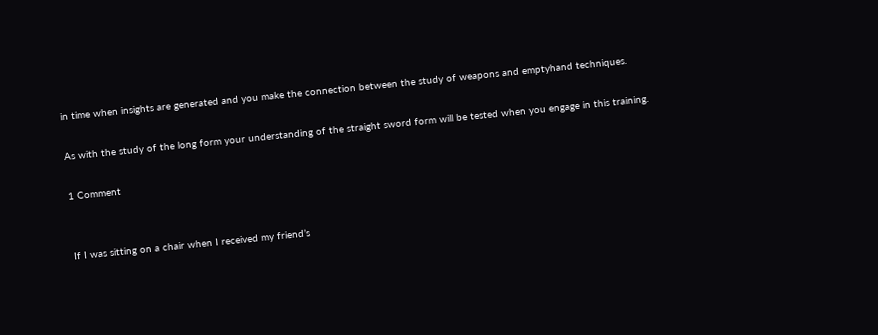in time when insights are generated and you make the connection between the study of weapons and emptyhand techniques.

As with the study of the long form your understanding of the straight sword form will be tested when you engage in this training.

1 Comment


If I was sitting on a chair when I received my friend’s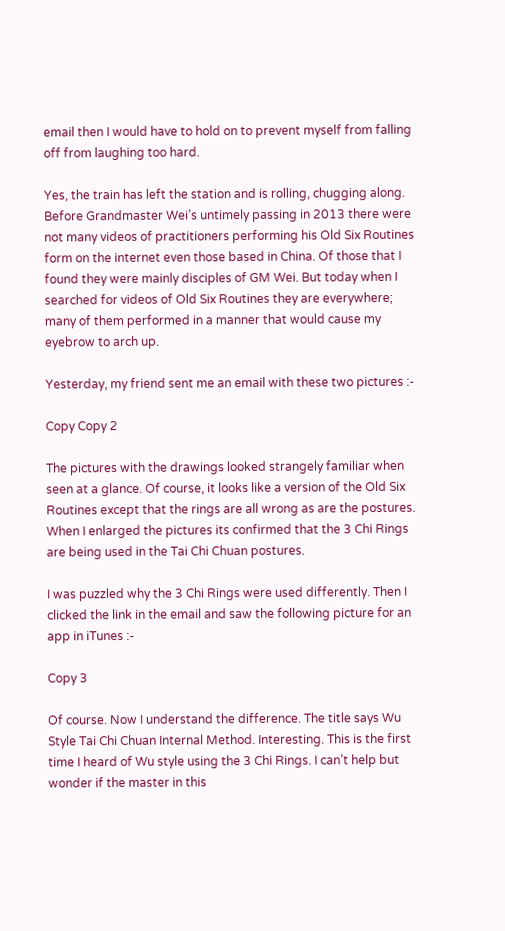email then I would have to hold on to prevent myself from falling off from laughing too hard.

Yes, the train has left the station and is rolling, chugging along. Before Grandmaster Wei’s untimely passing in 2013 there were not many videos of practitioners performing his Old Six Routines form on the internet even those based in China. Of those that I found they were mainly disciples of GM Wei. But today when I searched for videos of Old Six Routines they are everywhere; many of them performed in a manner that would cause my eyebrow to arch up.

Yesterday, my friend sent me an email with these two pictures :-

Copy Copy 2

The pictures with the drawings looked strangely familiar when seen at a glance. Of course, it looks like a version of the Old Six Routines except that the rings are all wrong as are the postures. When I enlarged the pictures its confirmed that the 3 Chi Rings are being used in the Tai Chi Chuan postures.

I was puzzled why the 3 Chi Rings were used differently. Then I clicked the link in the email and saw the following picture for an app in iTunes :-

Copy 3

Of course. Now I understand the difference. The title says Wu Style Tai Chi Chuan Internal Method. Interesting. This is the first time I heard of Wu style using the 3 Chi Rings. I can’t help but wonder if the master in this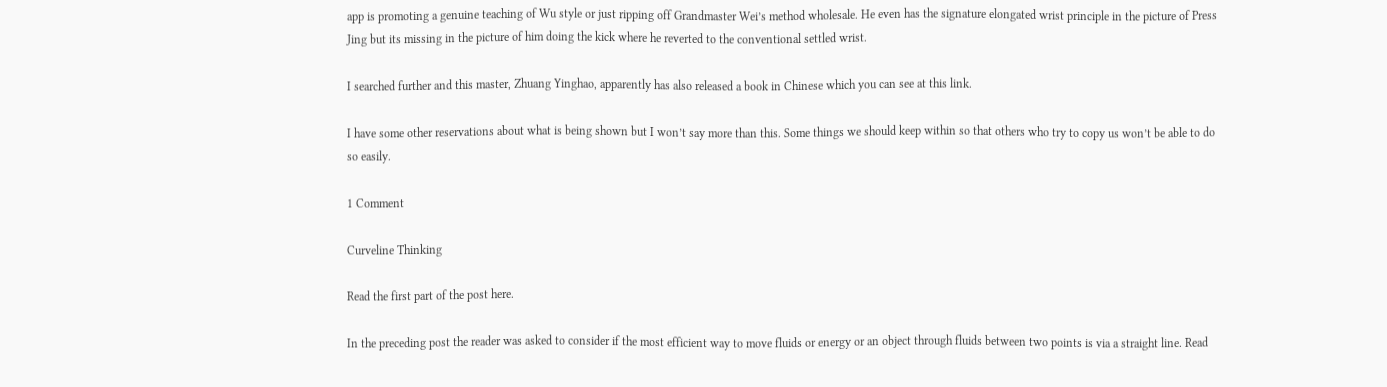app is promoting a genuine teaching of Wu style or just ripping off Grandmaster Wei’s method wholesale. He even has the signature elongated wrist principle in the picture of Press Jing but its missing in the picture of him doing the kick where he reverted to the conventional settled wrist.

I searched further and this master, Zhuang Yinghao, apparently has also released a book in Chinese which you can see at this link.

I have some other reservations about what is being shown but I won’t say more than this. Some things we should keep within so that others who try to copy us won’t be able to do so easily.

1 Comment

Curveline Thinking

Read the first part of the post here.

In the preceding post the reader was asked to consider if the most efficient way to move fluids or energy or an object through fluids between two points is via a straight line. Read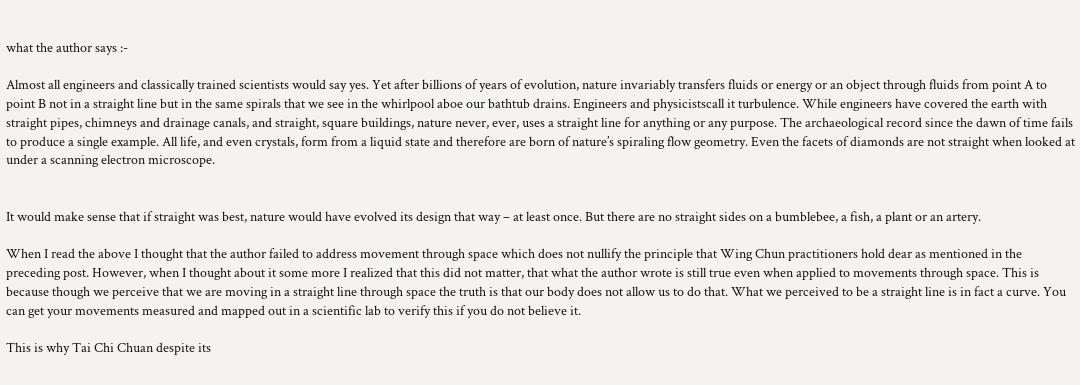what the author says :-

Almost all engineers and classically trained scientists would say yes. Yet after billions of years of evolution, nature invariably transfers fluids or energy or an object through fluids from point A to point B not in a straight line but in the same spirals that we see in the whirlpool aboe our bathtub drains. Engineers and physicistscall it turbulence. While engineers have covered the earth with straight pipes, chimneys and drainage canals, and straight, square buildings, nature never, ever, uses a straight line for anything or any purpose. The archaeological record since the dawn of time fails to produce a single example. All life, and even crystals, form from a liquid state and therefore are born of nature’s spiraling flow geometry. Even the facets of diamonds are not straight when looked at under a scanning electron microscope.


It would make sense that if straight was best, nature would have evolved its design that way – at least once. But there are no straight sides on a bumblebee, a fish, a plant or an artery.

When I read the above I thought that the author failed to address movement through space which does not nullify the principle that Wing Chun practitioners hold dear as mentioned in the preceding post. However, when I thought about it some more I realized that this did not matter, that what the author wrote is still true even when applied to movements through space. This is because though we perceive that we are moving in a straight line through space the truth is that our body does not allow us to do that. What we perceived to be a straight line is in fact a curve. You can get your movements measured and mapped out in a scientific lab to verify this if you do not believe it.

This is why Tai Chi Chuan despite its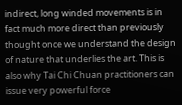indirect, long winded movements is in fact much more direct than previously thought once we understand the design of nature that underlies the art. This is also why Tai Chi Chuan practitioners can issue very powerful force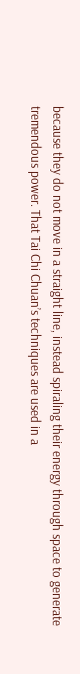because they do not move in a straight line, instead spiraling their energy through space to generate tremendous power. That Tai Chi Chuan’s techniques are used in a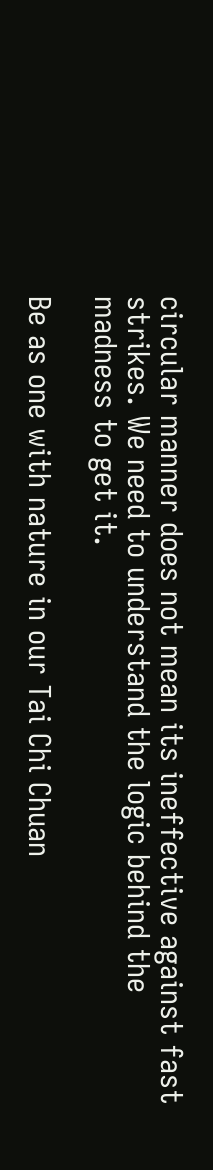circular manner does not mean its ineffective against fast strikes. We need to understand the logic behind the madness to get it.

Be as one with nature in our Tai Chi Chuan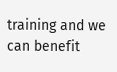training and we can benefit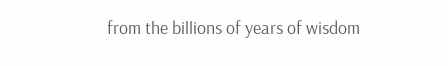from the billions of years of wisdom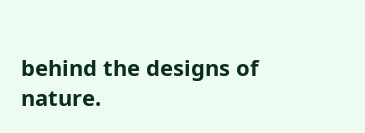behind the designs of nature.